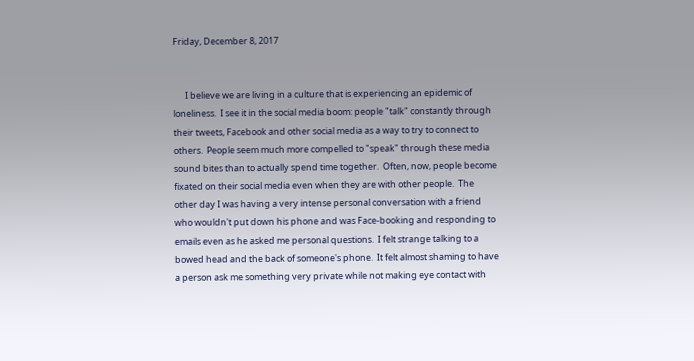Friday, December 8, 2017


      I believe we are living in a culture that is experiencing an epidemic of loneliness.  I see it in the social media boom: people "talk" constantly through their tweets, Facebook and other social media as a way to try to connect to others.  People seem much more compelled to "speak" through these media sound bites than to actually spend time together.  Often, now, people become fixated on their social media even when they are with other people.  The other day I was having a very intense personal conversation with a friend who wouldn't put down his phone and was Face-booking and responding to emails even as he asked me personal questions.  I felt strange talking to a bowed head and the back of someone's phone.  It felt almost shaming to have a person ask me something very private while not making eye contact with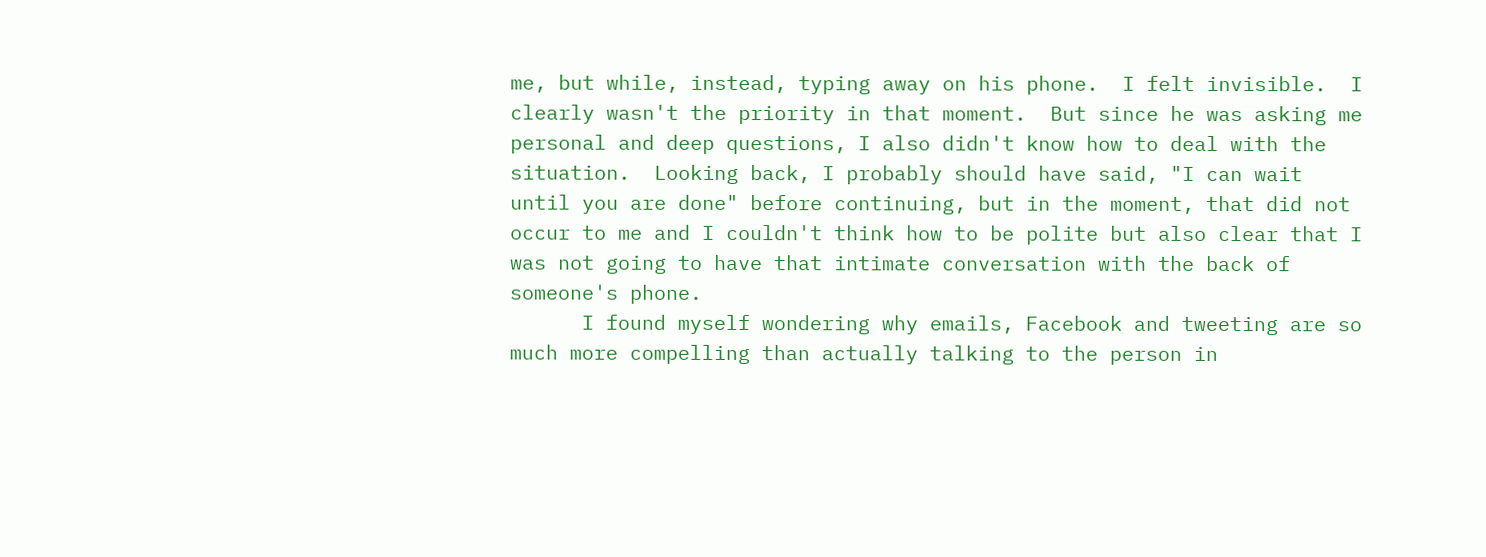me, but while, instead, typing away on his phone.  I felt invisible.  I clearly wasn't the priority in that moment.  But since he was asking me personal and deep questions, I also didn't know how to deal with the situation.  Looking back, I probably should have said, "I can wait until you are done" before continuing, but in the moment, that did not occur to me and I couldn't think how to be polite but also clear that I was not going to have that intimate conversation with the back of someone's phone.
      I found myself wondering why emails, Facebook and tweeting are so much more compelling than actually talking to the person in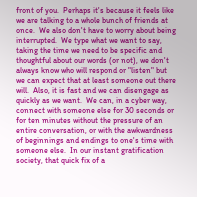front of you.  Perhaps it's because it feels like we are talking to a whole bunch of friends at once.  We also don't have to worry about being interrupted.  We type what we want to say, taking the time we need to be specific and thoughtful about our words (or not), we don't always know who will respond or "listen" but we can expect that at least someone out there will.  Also, it is fast and we can disengage as quickly as we want.  We can, in a cyber way, connect with someone else for 30 seconds or for ten minutes without the pressure of an entire conversation, or with the awkwardness of beginnings and endings to one's time with someone else.  In our instant gratification society, that quick fix of a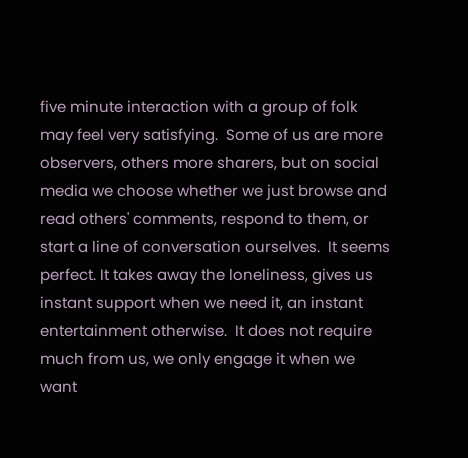five minute interaction with a group of folk may feel very satisfying.  Some of us are more observers, others more sharers, but on social media we choose whether we just browse and read others' comments, respond to them, or start a line of conversation ourselves.  It seems perfect. It takes away the loneliness, gives us instant support when we need it, an instant entertainment otherwise.  It does not require much from us, we only engage it when we want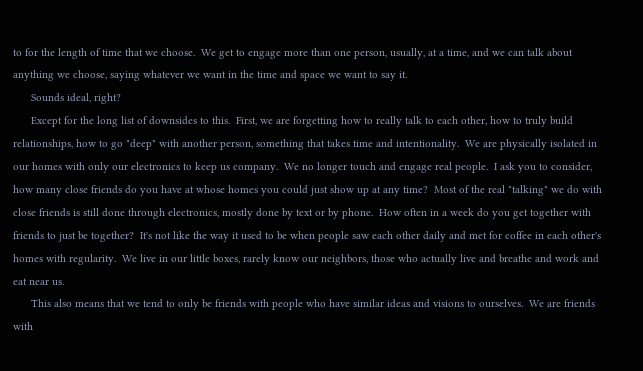to for the length of time that we choose.  We get to engage more than one person, usually, at a time, and we can talk about anything we choose, saying whatever we want in the time and space we want to say it.
      Sounds ideal, right?
      Except for the long list of downsides to this.  First, we are forgetting how to really talk to each other, how to truly build relationships, how to go "deep" with another person, something that takes time and intentionality.  We are physically isolated in our homes with only our electronics to keep us company.  We no longer touch and engage real people.  I ask you to consider, how many close friends do you have at whose homes you could just show up at any time?  Most of the real "talking" we do with close friends is still done through electronics, mostly done by text or by phone.  How often in a week do you get together with friends to just be together?  It's not like the way it used to be when people saw each other daily and met for coffee in each other's homes with regularity.  We live in our little boxes, rarely know our neighbors, those who actually live and breathe and work and eat near us.
      This also means that we tend to only be friends with people who have similar ideas and visions to ourselves.  We are friends with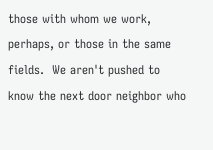those with whom we work, perhaps, or those in the same fields.  We aren't pushed to know the next door neighbor who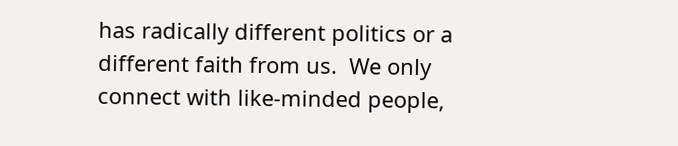has radically different politics or a different faith from us.  We only connect with like-minded people,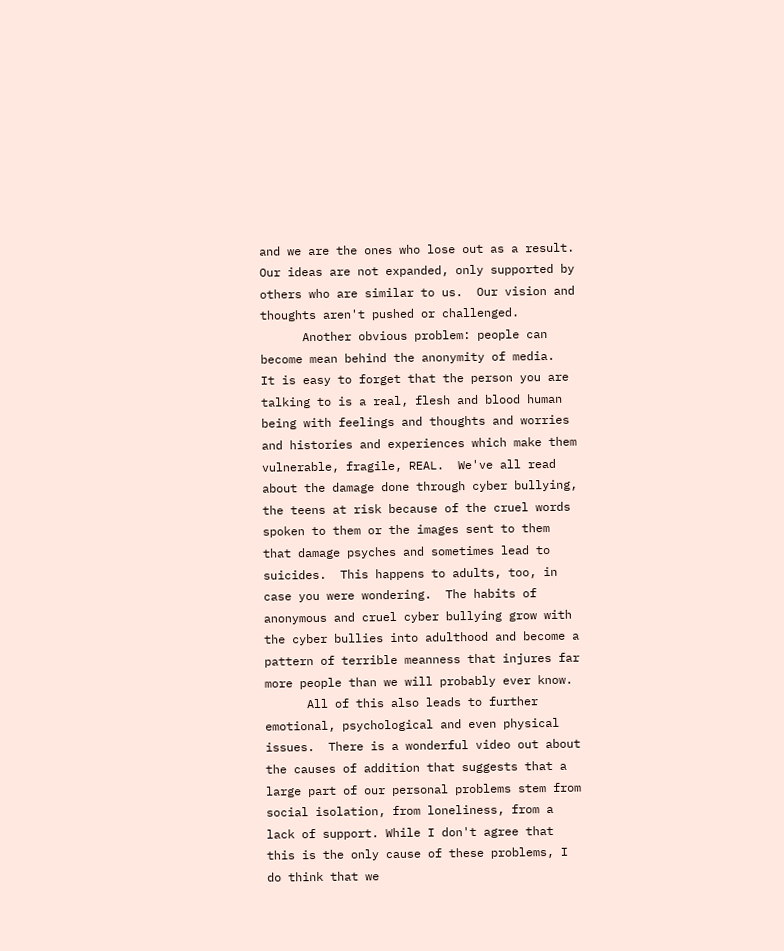and we are the ones who lose out as a result.  Our ideas are not expanded, only supported by others who are similar to us.  Our vision and thoughts aren't pushed or challenged.
      Another obvious problem: people can become mean behind the anonymity of media.  It is easy to forget that the person you are talking to is a real, flesh and blood human being with feelings and thoughts and worries and histories and experiences which make them vulnerable, fragile, REAL.  We've all read about the damage done through cyber bullying, the teens at risk because of the cruel words spoken to them or the images sent to them that damage psyches and sometimes lead to suicides.  This happens to adults, too, in case you were wondering.  The habits of anonymous and cruel cyber bullying grow with the cyber bullies into adulthood and become a pattern of terrible meanness that injures far more people than we will probably ever know.
      All of this also leads to further emotional, psychological and even physical issues.  There is a wonderful video out about the causes of addition that suggests that a large part of our personal problems stem from social isolation, from loneliness, from a lack of support. While I don't agree that this is the only cause of these problems, I do think that we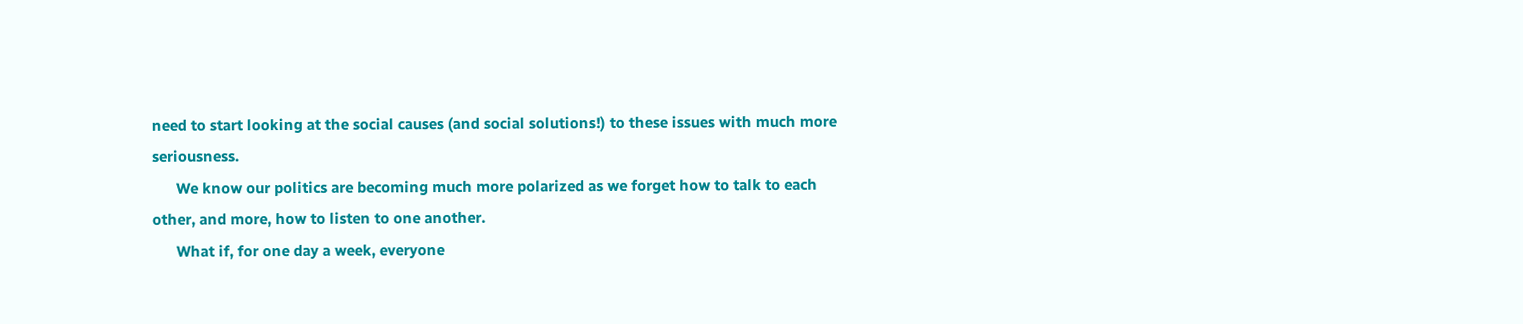need to start looking at the social causes (and social solutions!) to these issues with much more seriousness.
      We know our politics are becoming much more polarized as we forget how to talk to each other, and more, how to listen to one another.
      What if, for one day a week, everyone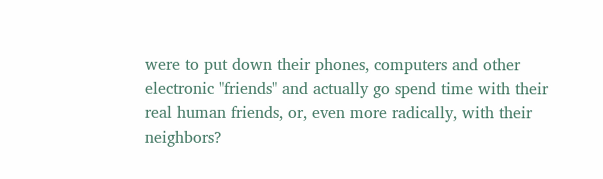were to put down their phones, computers and other electronic "friends" and actually go spend time with their real human friends, or, even more radically, with their neighbors?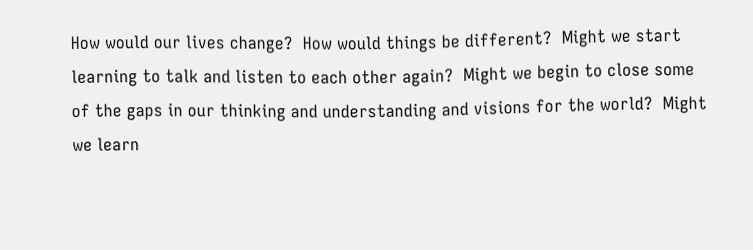How would our lives change?  How would things be different?  Might we start learning to talk and listen to each other again?  Might we begin to close some of the gaps in our thinking and understanding and visions for the world?  Might we learn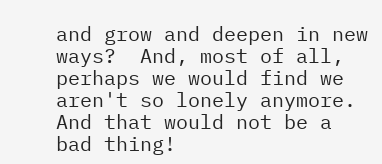and grow and deepen in new ways?  And, most of all, perhaps we would find we aren't so lonely anymore.  And that would not be a bad thing!